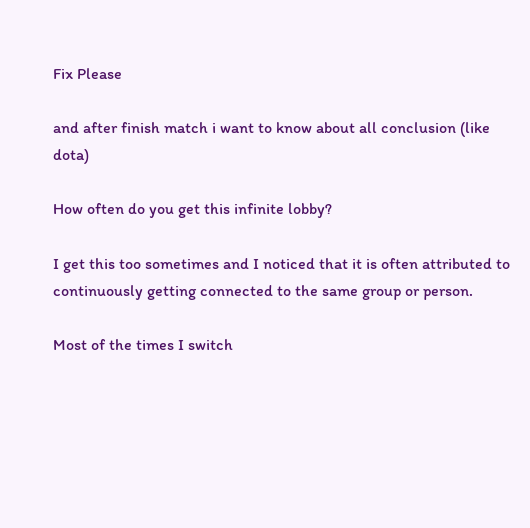Fix Please

and after finish match i want to know about all conclusion (like dota)

How often do you get this infinite lobby?

I get this too sometimes and I noticed that it is often attributed to continuously getting connected to the same group or person.

Most of the times I switch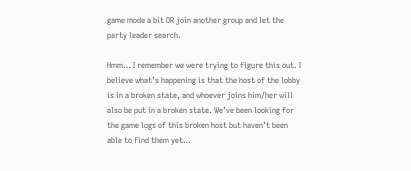game mode a bit OR join another group and let the party leader search.

Hmm… I remember we were trying to figure this out. I believe what’s happening is that the host of the lobby is in a broken state, and whoever joins him/her will also be put in a broken state. We’ve been looking for the game logs of this broken host but haven’t been able to find them yet…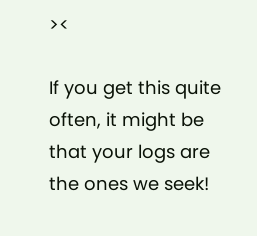><

If you get this quite often, it might be that your logs are the ones we seek!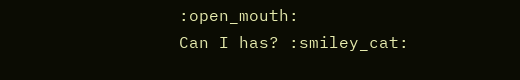:open_mouth:
Can I has? :smiley_cat: